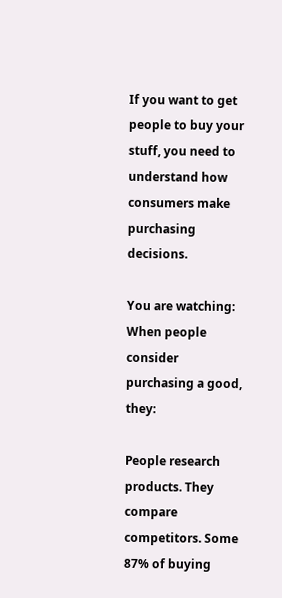If you want to get people to buy your stuff, you need to understand how consumers make purchasing decisions.

You are watching: When people consider purchasing a good, they:

People research products. They compare competitors. Some 87% of buying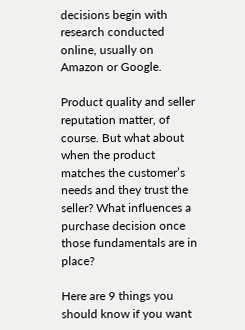decisions begin with research conducted online, usually on Amazon or Google.

Product quality and seller reputation matter, of course. But what about when the product matches the customer’s needs and they trust the seller? What influences a purchase decision once those fundamentals are in place?

Here are 9 things you should know if you want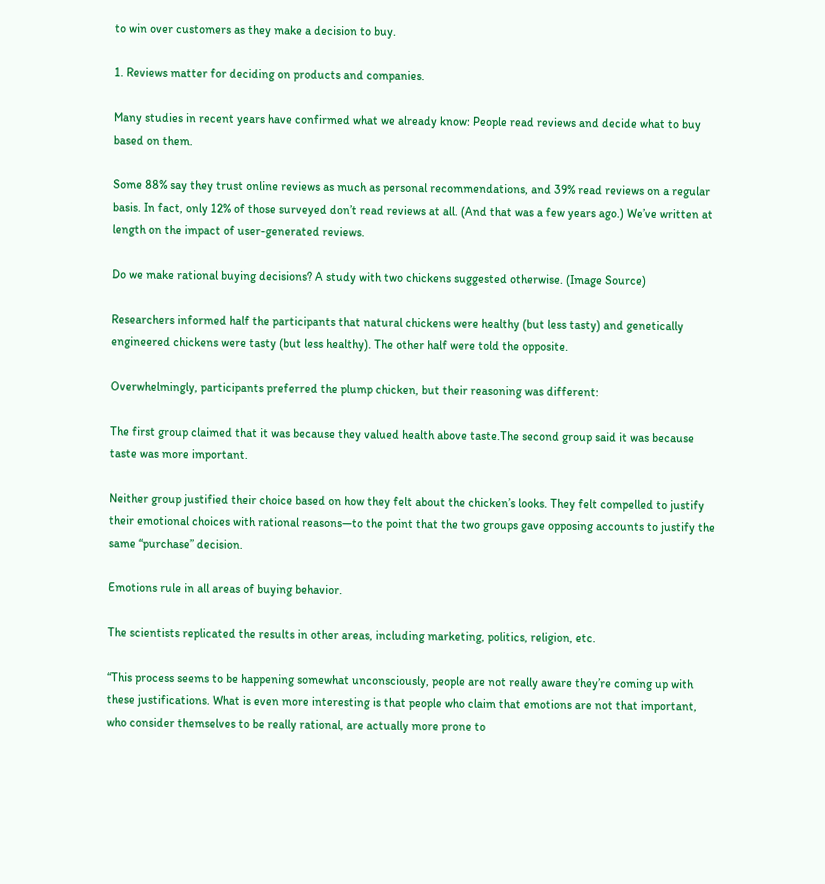to win over customers as they make a decision to buy.

1. Reviews matter for deciding on products and companies.

Many studies in recent years have confirmed what we already know: People read reviews and decide what to buy based on them.

Some 88% say they trust online reviews as much as personal recommendations, and 39% read reviews on a regular basis. In fact, only 12% of those surveyed don’t read reviews at all. (And that was a few years ago.) We’ve written at length on the impact of user-generated reviews.

Do we make rational buying decisions? A study with two chickens suggested otherwise. (Image Source)

Researchers informed half the participants that natural chickens were healthy (but less tasty) and genetically engineered chickens were tasty (but less healthy). The other half were told the opposite.

Overwhelmingly, participants preferred the plump chicken, but their reasoning was different:

The first group claimed that it was because they valued health above taste.The second group said it was because taste was more important.

Neither group justified their choice based on how they felt about the chicken’s looks. They felt compelled to justify their emotional choices with rational reasons—to the point that the two groups gave opposing accounts to justify the same “purchase” decision.

Emotions rule in all areas of buying behavior.

The scientists replicated the results in other areas, including marketing, politics, religion, etc.

“This process seems to be happening somewhat unconsciously, people are not really aware they’re coming up with these justifications. What is even more interesting is that people who claim that emotions are not that important, who consider themselves to be really rational, are actually more prone to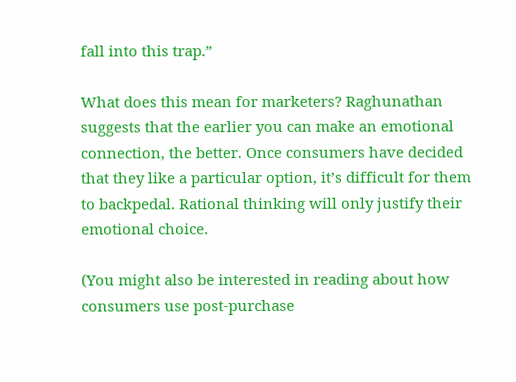fall into this trap.”

What does this mean for marketers? Raghunathan suggests that the earlier you can make an emotional connection, the better. Once consumers have decided that they like a particular option, it’s difficult for them to backpedal. Rational thinking will only justify their emotional choice.

(You might also be interested in reading about how consumers use post-purchase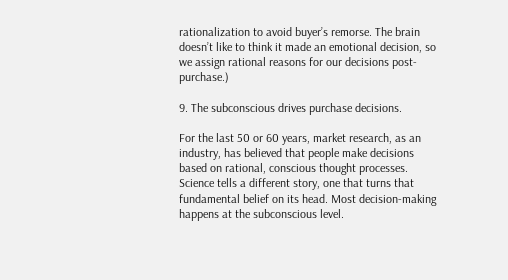rationalization to avoid buyer’s remorse. The brain doesn’t like to think it made an emotional decision, so we assign rational reasons for our decisions post-purchase.)

9. The subconscious drives purchase decisions.

For the last 50 or 60 years, market research, as an industry, has believed that people make decisions based on rational, conscious thought processes. Science tells a different story, one that turns that fundamental belief on its head. Most decision-making happens at the subconscious level.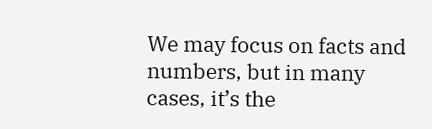We may focus on facts and numbers, but in many cases, it’s the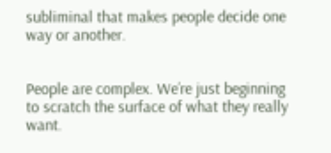subliminal that makes people decide one way or another.


People are complex. We’re just beginning to scratch the surface of what they really want.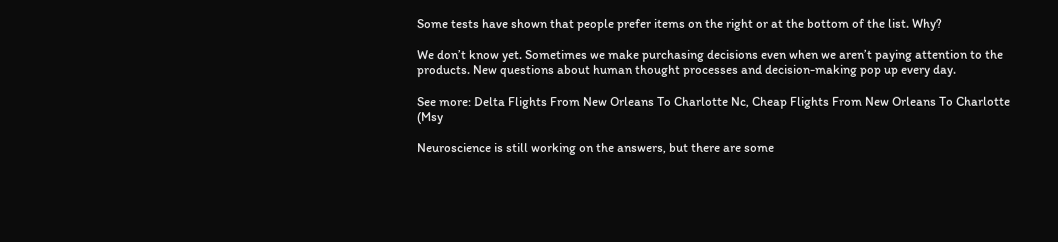Some tests have shown that people prefer items on the right or at the bottom of the list. Why?

We don’t know yet. Sometimes we make purchasing decisions even when we aren’t paying attention to the products. New questions about human thought processes and decision-making pop up every day.

See more: Delta Flights From New Orleans To Charlotte Nc, Cheap Flights From New Orleans To Charlotte (Msy

Neuroscience is still working on the answers, but there are some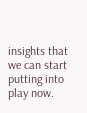insights that we can start putting into play now.